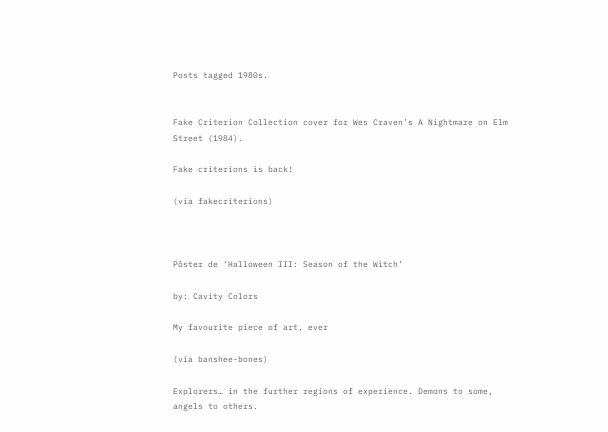Posts tagged 1980s.


Fake Criterion Collection cover for Wes Craven’s A Nightmare on Elm Street (1984).

Fake criterions is back!

(via fakecriterions)



Pôster de ‘Halloween III: Season of the Witch’

by: Cavity Colors

My favourite piece of art, ever

(via banshee-bones)

Explorers… in the further regions of experience. Demons to some, angels to others.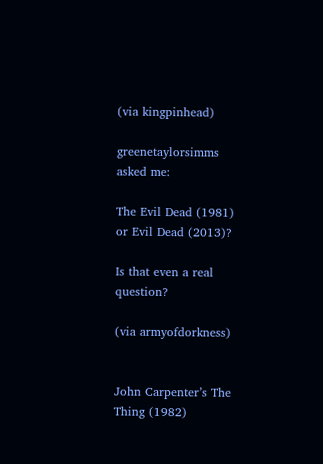(via kingpinhead)

greenetaylorsimms asked me:

The Evil Dead (1981) or Evil Dead (2013)?

Is that even a real question?

(via armyofdorkness)


John Carpenter’s The Thing (1982)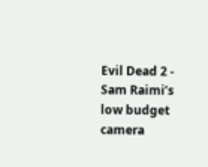Evil Dead 2 - Sam Raimi’s low budget camera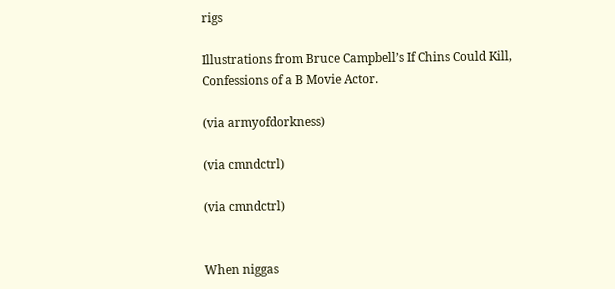rigs

Illustrations from Bruce Campbell’s If Chins Could Kill, Confessions of a B Movie Actor.

(via armyofdorkness)

(via cmndctrl)

(via cmndctrl)


When niggas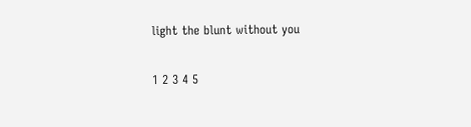light the blunt without you

1 2 3 4 5